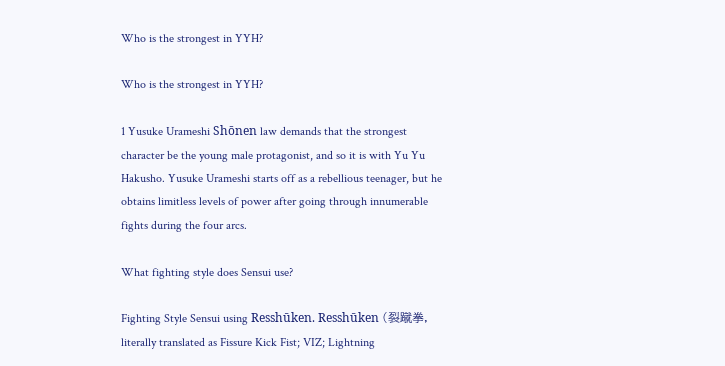Who is the strongest in YYH?

Who is the strongest in YYH?

1 Yusuke Urameshi Shōnen law demands that the strongest character be the young male protagonist, and so it is with Yu Yu Hakusho. Yusuke Urameshi starts off as a rebellious teenager, but he obtains limitless levels of power after going through innumerable fights during the four arcs.

What fighting style does Sensui use?

Fighting Style Sensui using Resshūken. Resshūken (裂蹴拳, literally translated as Fissure Kick Fist; VIZ; Lightning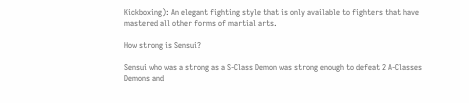Kickboxing): An elegant fighting style that is only available to fighters that have mastered all other forms of martial arts.

How strong is Sensui?

Sensui who was a strong as a S-Class Demon was strong enough to defeat 2 A-Classes Demons and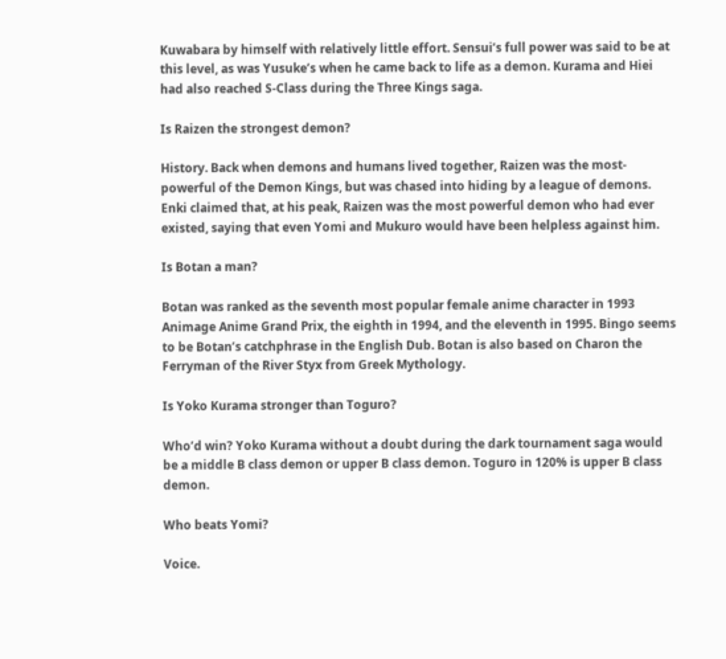Kuwabara by himself with relatively little effort. Sensui’s full power was said to be at this level, as was Yusuke’s when he came back to life as a demon. Kurama and Hiei had also reached S-Class during the Three Kings saga.

Is Raizen the strongest demon?

History. Back when demons and humans lived together, Raizen was the most-powerful of the Demon Kings, but was chased into hiding by a league of demons. Enki claimed that, at his peak, Raizen was the most powerful demon who had ever existed, saying that even Yomi and Mukuro would have been helpless against him.

Is Botan a man?

Botan was ranked as the seventh most popular female anime character in 1993 Animage Anime Grand Prix, the eighth in 1994, and the eleventh in 1995. Bingo seems to be Botan’s catchphrase in the English Dub. Botan is also based on Charon the Ferryman of the River Styx from Greek Mythology.

Is Yoko Kurama stronger than Toguro?

Who’d win? Yoko Kurama without a doubt during the dark tournament saga would be a middle B class demon or upper B class demon. Toguro in 120% is upper B class demon.

Who beats Yomi?

Voice.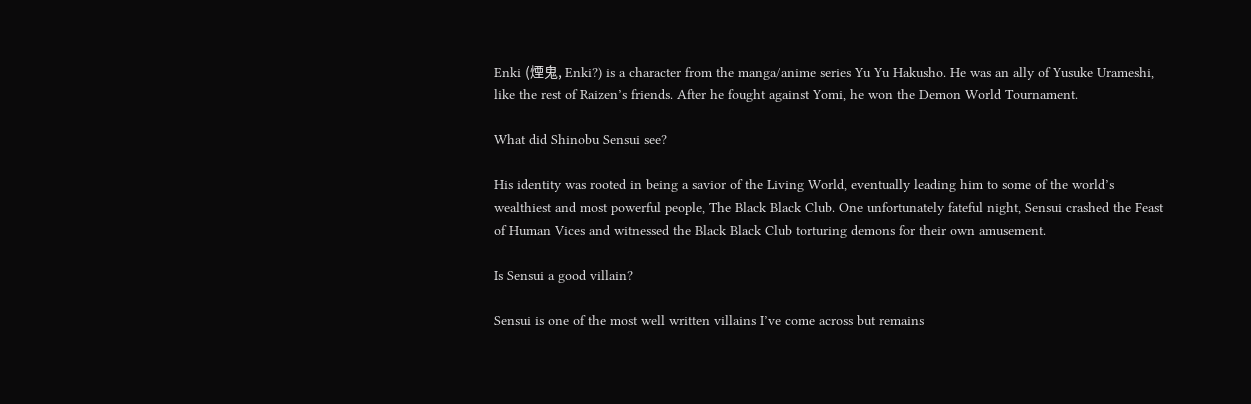Enki (煙鬼, Enki?) is a character from the manga/anime series Yu Yu Hakusho. He was an ally of Yusuke Urameshi, like the rest of Raizen’s friends. After he fought against Yomi, he won the Demon World Tournament.

What did Shinobu Sensui see?

His identity was rooted in being a savior of the Living World, eventually leading him to some of the world’s wealthiest and most powerful people, The Black Black Club. One unfortunately fateful night, Sensui crashed the Feast of Human Vices and witnessed the Black Black Club torturing demons for their own amusement.

Is Sensui a good villain?

Sensui is one of the most well written villains I’ve come across but remains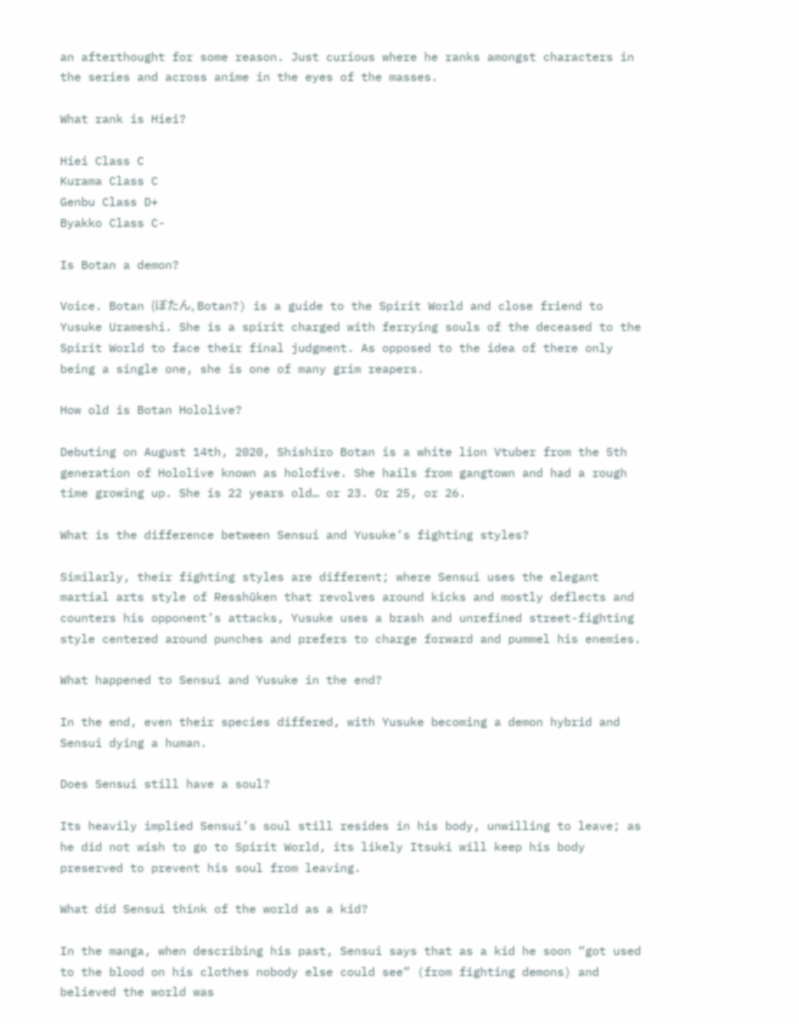an afterthought for some reason. Just curious where he ranks amongst characters in the series and across anime in the eyes of the masses.

What rank is Hiei?

Hiei Class C
Kurama Class C
Genbu Class D+
Byakko Class C-

Is Botan a demon?

Voice. Botan (ぼたん, Botan?) is a guide to the Spirit World and close friend to Yusuke Urameshi. She is a spirit charged with ferrying souls of the deceased to the Spirit World to face their final judgment. As opposed to the idea of there only being a single one, she is one of many grim reapers.

How old is Botan Hololive?

Debuting on August 14th, 2020, Shishiro Botan is a white lion Vtuber from the 5th generation of Hololive known as holofive. She hails from gangtown and had a rough time growing up. She is 22 years old… or 23. Or 25, or 26.

What is the difference between Sensui and Yusuke’s fighting styles?

Similarly, their fighting styles are different; where Sensui uses the elegant martial arts style of Resshūken that revolves around kicks and mostly deflects and counters his opponent’s attacks, Yusuke uses a brash and unrefined street-fighting style centered around punches and prefers to charge forward and pummel his enemies.

What happened to Sensui and Yusuke in the end?

In the end, even their species differed, with Yusuke becoming a demon hybrid and Sensui dying a human.

Does Sensui still have a soul?

Its heavily implied Sensui’s soul still resides in his body, unwilling to leave; as he did not wish to go to Spirit World, its likely Itsuki will keep his body preserved to prevent his soul from leaving.

What did Sensui think of the world as a kid?

In the manga, when describing his past, Sensui says that as a kid he soon “got used to the blood on his clothes nobody else could see” (from fighting demons) and believed the world was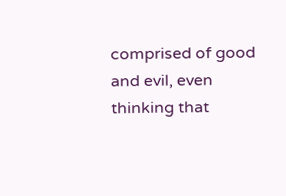comprised of good and evil, even thinking that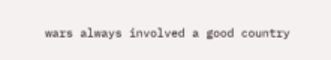wars always involved a good country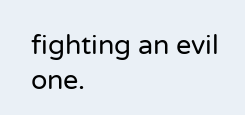fighting an evil one.